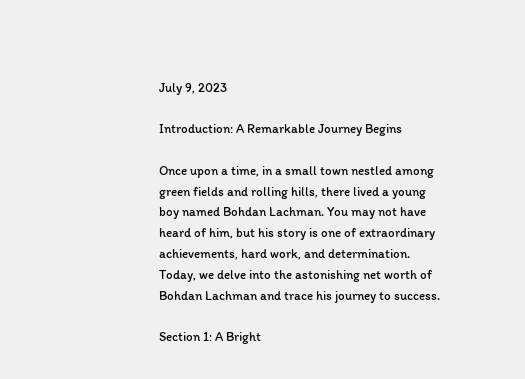July 9, 2023

Introduction: A Remarkable Journey Begins

Once upon a time, in a small town nestled among green fields and rolling hills, there lived a young boy named Bohdan Lachman. You may not have heard of him, but his story is one of extraordinary achievements, hard work, and determination. Today, we delve into the astonishing net worth of Bohdan Lachman and trace his journey to success.

Section 1: A Bright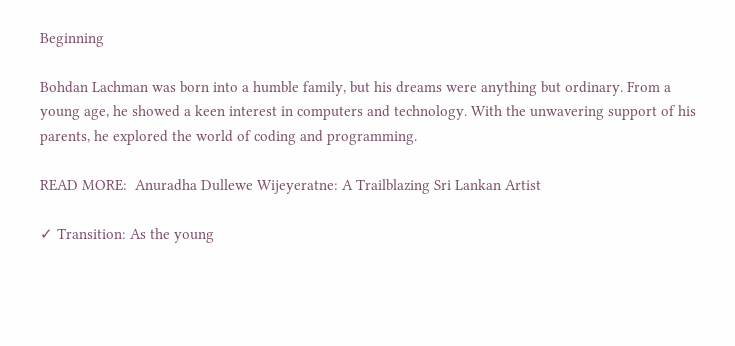Beginning

Bohdan Lachman was born into a humble family, but his dreams were anything but ordinary. From a young age, he showed a keen interest in computers and technology. With the unwavering support of his parents, he explored the world of coding and programming.

READ MORE:  Anuradha Dullewe Wijeyeratne: A Trailblazing Sri Lankan Artist

✓ Transition: As the young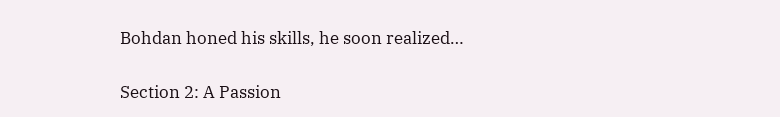Bohdan honed his skills, he soon realized…

Section 2: A Passion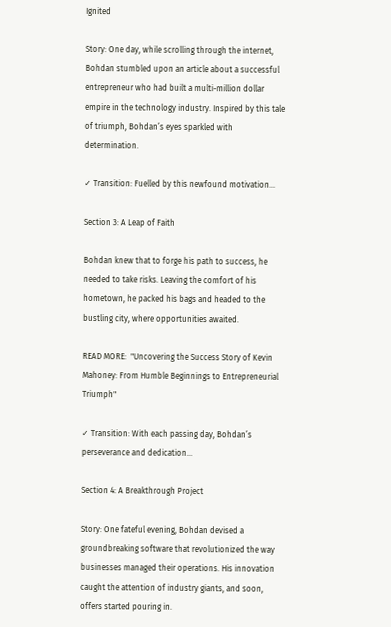Ignited

Story: One day, while scrolling through the internet, Bohdan stumbled upon an article about a successful entrepreneur who had built a multi-million dollar empire in the technology industry. Inspired by this tale of triumph, Bohdan’s eyes sparkled with determination.

✓ Transition: Fuelled by this newfound motivation…

Section 3: A Leap of Faith

Bohdan knew that to forge his path to success, he needed to take risks. Leaving the comfort of his hometown, he packed his bags and headed to the bustling city, where opportunities awaited.

READ MORE:  "Uncovering the Success Story of Kevin Mahoney: From Humble Beginnings to Entrepreneurial Triumph"

✓ Transition: With each passing day, Bohdan’s perseverance and dedication…

Section 4: A Breakthrough Project

Story: One fateful evening, Bohdan devised a groundbreaking software that revolutionized the way businesses managed their operations. His innovation caught the attention of industry giants, and soon, offers started pouring in.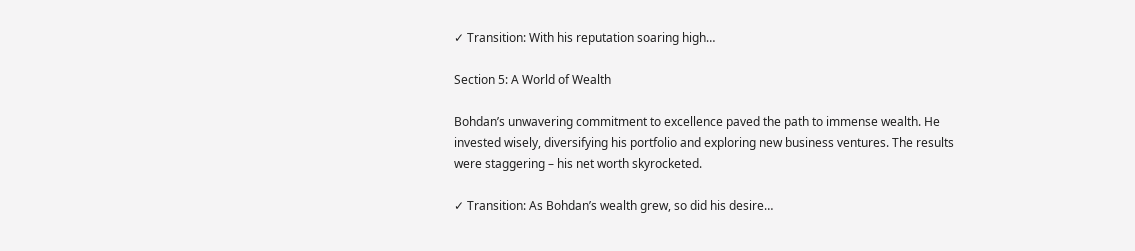✓ Transition: With his reputation soaring high…

Section 5: A World of Wealth

Bohdan’s unwavering commitment to excellence paved the path to immense wealth. He invested wisely, diversifying his portfolio and exploring new business ventures. The results were staggering – his net worth skyrocketed.

✓ Transition: As Bohdan’s wealth grew, so did his desire…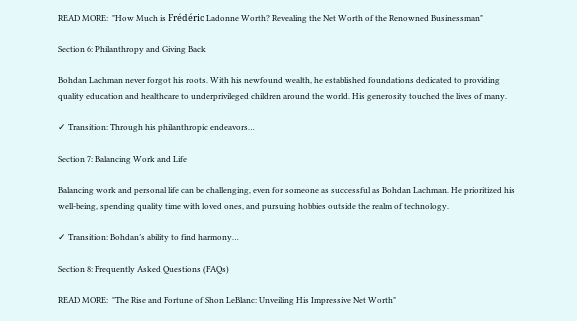READ MORE:  "How Much is Frédéric Ladonne Worth? Revealing the Net Worth of the Renowned Businessman"

Section 6: Philanthropy and Giving Back

Bohdan Lachman never forgot his roots. With his newfound wealth, he established foundations dedicated to providing quality education and healthcare to underprivileged children around the world. His generosity touched the lives of many.

✓ Transition: Through his philanthropic endeavors…

Section 7: Balancing Work and Life

Balancing work and personal life can be challenging, even for someone as successful as Bohdan Lachman. He prioritized his well-being, spending quality time with loved ones, and pursuing hobbies outside the realm of technology.

✓ Transition: Bohdan’s ability to find harmony…

Section 8: Frequently Asked Questions (FAQs)

READ MORE:  "The Rise and Fortune of Shon LeBlanc: Unveiling His Impressive Net Worth"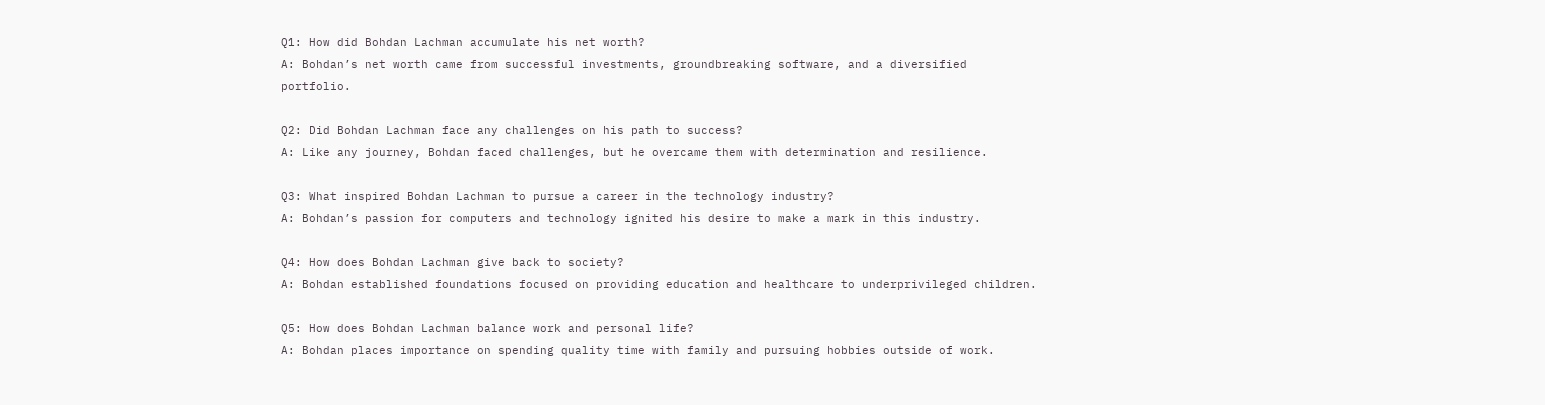Q1: How did Bohdan Lachman accumulate his net worth?
A: Bohdan’s net worth came from successful investments, groundbreaking software, and a diversified portfolio.

Q2: Did Bohdan Lachman face any challenges on his path to success?
A: Like any journey, Bohdan faced challenges, but he overcame them with determination and resilience.

Q3: What inspired Bohdan Lachman to pursue a career in the technology industry?
A: Bohdan’s passion for computers and technology ignited his desire to make a mark in this industry.

Q4: How does Bohdan Lachman give back to society?
A: Bohdan established foundations focused on providing education and healthcare to underprivileged children.

Q5: How does Bohdan Lachman balance work and personal life?
A: Bohdan places importance on spending quality time with family and pursuing hobbies outside of work.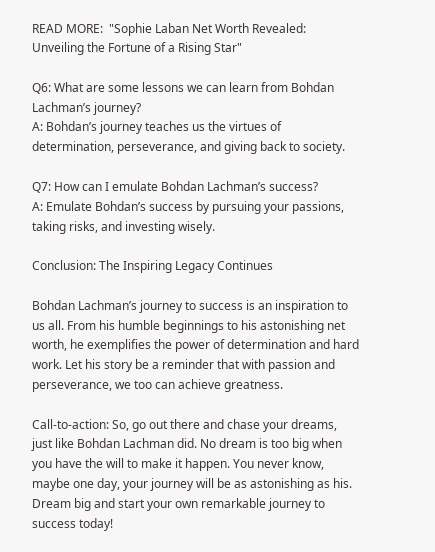READ MORE:  "Sophie Laban Net Worth Revealed: Unveiling the Fortune of a Rising Star"

Q6: What are some lessons we can learn from Bohdan Lachman’s journey?
A: Bohdan’s journey teaches us the virtues of determination, perseverance, and giving back to society.

Q7: How can I emulate Bohdan Lachman’s success?
A: Emulate Bohdan’s success by pursuing your passions, taking risks, and investing wisely.

Conclusion: The Inspiring Legacy Continues

Bohdan Lachman’s journey to success is an inspiration to us all. From his humble beginnings to his astonishing net worth, he exemplifies the power of determination and hard work. Let his story be a reminder that with passion and perseverance, we too can achieve greatness.

Call-to-action: So, go out there and chase your dreams, just like Bohdan Lachman did. No dream is too big when you have the will to make it happen. You never know, maybe one day, your journey will be as astonishing as his. Dream big and start your own remarkable journey to success today!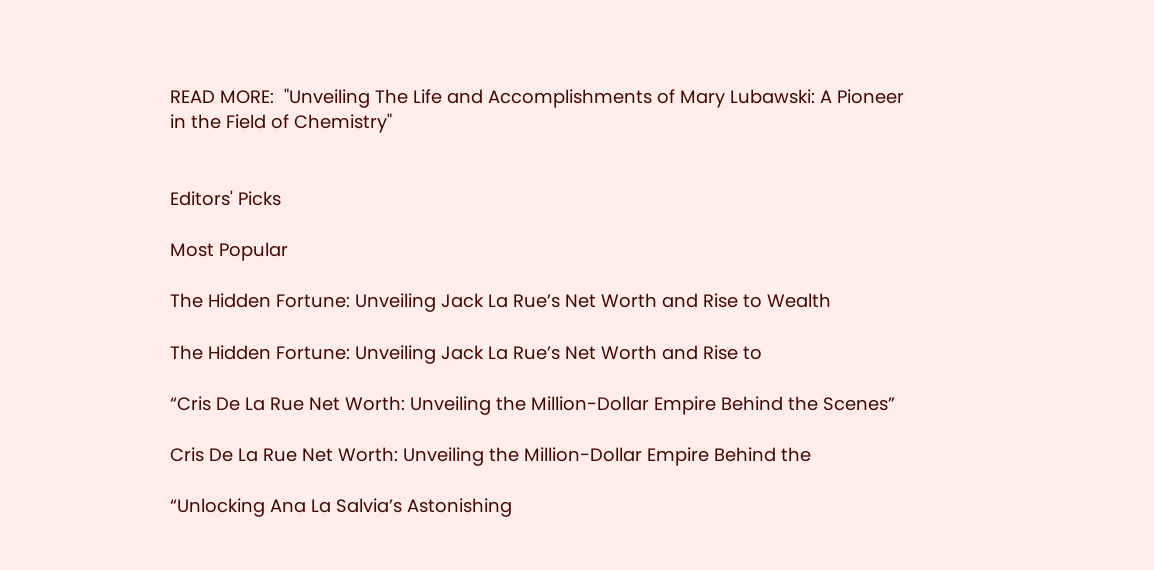READ MORE:  "Unveiling The Life and Accomplishments of Mary Lubawski: A Pioneer in the Field of Chemistry"


Editors' Picks

Most Popular

The Hidden Fortune: Unveiling Jack La Rue’s Net Worth and Rise to Wealth

The Hidden Fortune: Unveiling Jack La Rue’s Net Worth and Rise to

“Cris De La Rue Net Worth: Unveiling the Million-Dollar Empire Behind the Scenes”

Cris De La Rue Net Worth: Unveiling the Million-Dollar Empire Behind the

“Unlocking Ana La Salvia’s Astonishing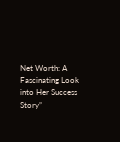Net Worth: A Fascinating Look into Her Success Story”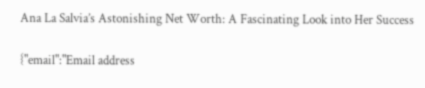Ana La Salvia’s Astonishing Net Worth: A Fascinating Look into Her Success

{"email":"Email address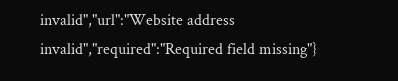invalid","url":"Website address invalid","required":"Required field missing"}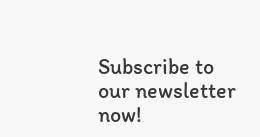Subscribe to our newsletter now!